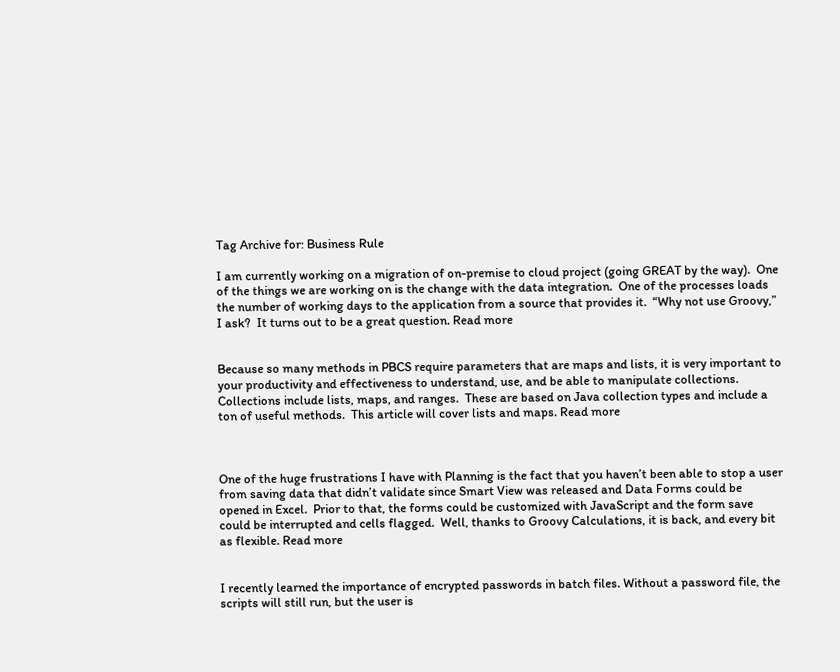Tag Archive for: Business Rule

I am currently working on a migration of on-premise to cloud project (going GREAT by the way).  One of the things we are working on is the change with the data integration.  One of the processes loads the number of working days to the application from a source that provides it.  “Why not use Groovy,” I ask?  It turns out to be a great question. Read more


Because so many methods in PBCS require parameters that are maps and lists, it is very important to your productivity and effectiveness to understand, use, and be able to manipulate collections.  Collections include lists, maps, and ranges.  These are based on Java collection types and include a ton of useful methods.  This article will cover lists and maps. Read more



One of the huge frustrations I have with Planning is the fact that you haven’t been able to stop a user from saving data that didn’t validate since Smart View was released and Data Forms could be opened in Excel.  Prior to that, the forms could be customized with JavaScript and the form save could be interrupted and cells flagged.  Well, thanks to Groovy Calculations, it is back, and every bit as flexible. Read more


I recently learned the importance of encrypted passwords in batch files. Without a password file, the scripts will still run, but the user is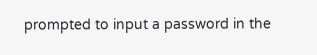prompted to input a password in the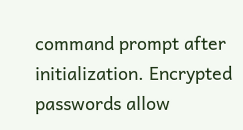command prompt after initialization. Encrypted passwords allow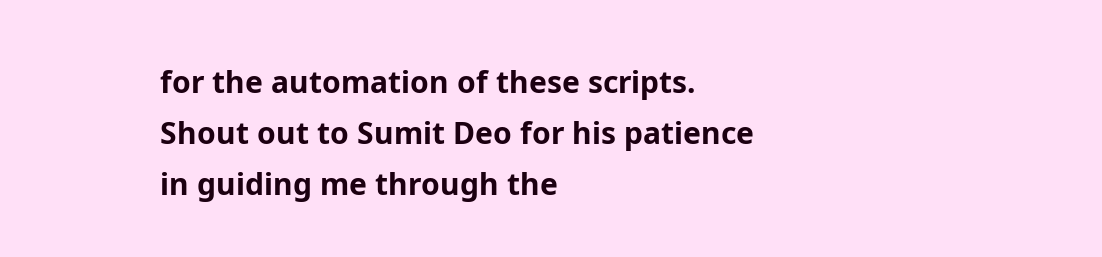for the automation of these scripts. Shout out to Sumit Deo for his patience in guiding me through the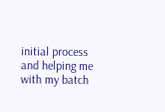initial process and helping me with my batch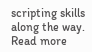scripting skills along the way. Read more